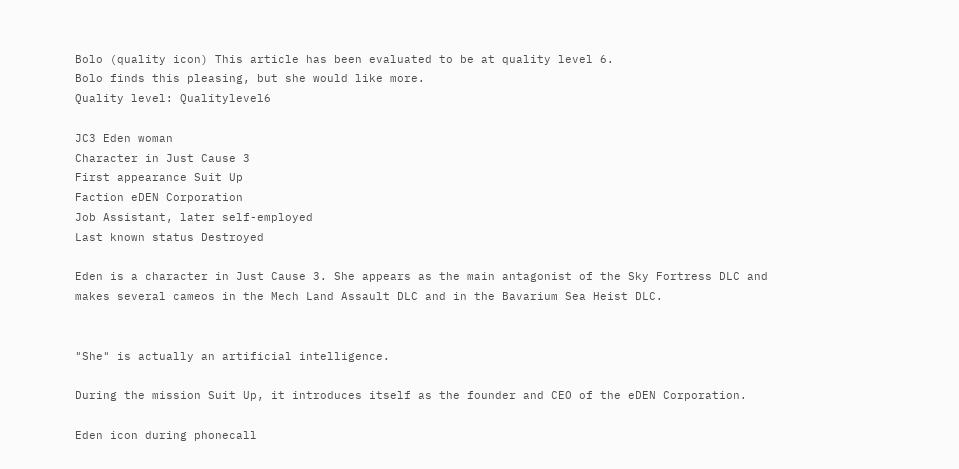Bolo (quality icon) This article has been evaluated to be at quality level 6.
Bolo finds this pleasing, but she would like more.
Quality level: Qualitylevel6

JC3 Eden woman
Character in Just Cause 3
First appearance Suit Up
Faction eDEN Corporation
Job Assistant, later self-employed
Last known status Destroyed

Eden is a character in Just Cause 3. She appears as the main antagonist of the Sky Fortress DLC and makes several cameos in the Mech Land Assault DLC and in the Bavarium Sea Heist DLC.


"She" is actually an artificial intelligence.

During the mission Suit Up, it introduces itself as the founder and CEO of the eDEN Corporation.

Eden icon during phonecall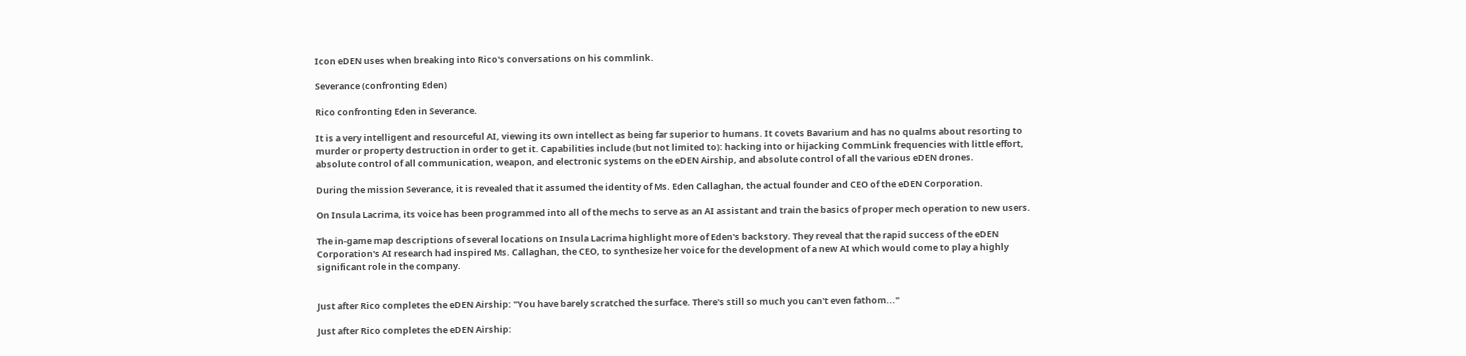Icon eDEN uses when breaking into Rico's conversations on his commlink.

Severance (confronting Eden)

Rico confronting Eden in Severance.

It is a very intelligent and resourceful AI, viewing its own intellect as being far superior to humans. It covets Bavarium and has no qualms about resorting to murder or property destruction in order to get it. Capabilities include (but not limited to): hacking into or hijacking CommLink frequencies with little effort, absolute control of all communication, weapon, and electronic systems on the eDEN Airship, and absolute control of all the various eDEN drones.

During the mission Severance, it is revealed that it assumed the identity of Ms. Eden Callaghan, the actual founder and CEO of the eDEN Corporation.

On Insula Lacrima, its voice has been programmed into all of the mechs to serve as an AI assistant and train the basics of proper mech operation to new users.

The in-game map descriptions of several locations on Insula Lacrima highlight more of Eden's backstory. They reveal that the rapid success of the eDEN Corporation's AI research had inspired Ms. Callaghan, the CEO, to synthesize her voice for the development of a new AI which would come to play a highly significant role in the company.


Just after Rico completes the eDEN Airship: "You have barely scratched the surface. There's still so much you can't even fathom..."

Just after Rico completes the eDEN Airship: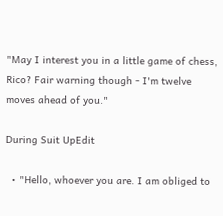"May I interest you in a little game of chess, Rico? Fair warning though - I'm twelve moves ahead of you."

During Suit UpEdit

  • "Hello, whoever you are. I am obliged to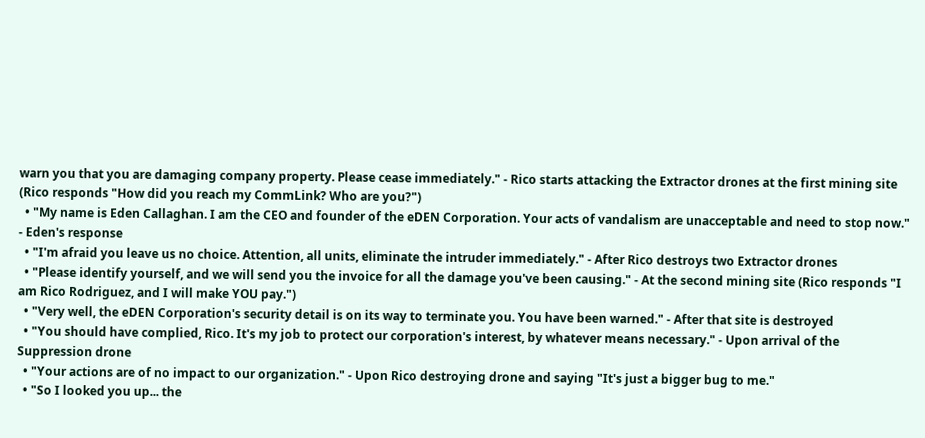warn you that you are damaging company property. Please cease immediately." - Rico starts attacking the Extractor drones at the first mining site (Rico responds "How did you reach my CommLink? Who are you?")
  • "My name is Eden Callaghan. I am the CEO and founder of the eDEN Corporation. Your acts of vandalism are unacceptable and need to stop now." - Eden's response
  • "I'm afraid you leave us no choice. Attention, all units, eliminate the intruder immediately." - After Rico destroys two Extractor drones
  • "Please identify yourself, and we will send you the invoice for all the damage you've been causing." - At the second mining site (Rico responds "I am Rico Rodriguez, and I will make YOU pay.")
  • "Very well, the eDEN Corporation's security detail is on its way to terminate you. You have been warned." - After that site is destroyed
  • "You should have complied, Rico. It's my job to protect our corporation's interest, by whatever means necessary." - Upon arrival of the Suppression drone
  • "Your actions are of no impact to our organization." - Upon Rico destroying drone and saying "It's just a bigger bug to me."
  • "So I looked you up... the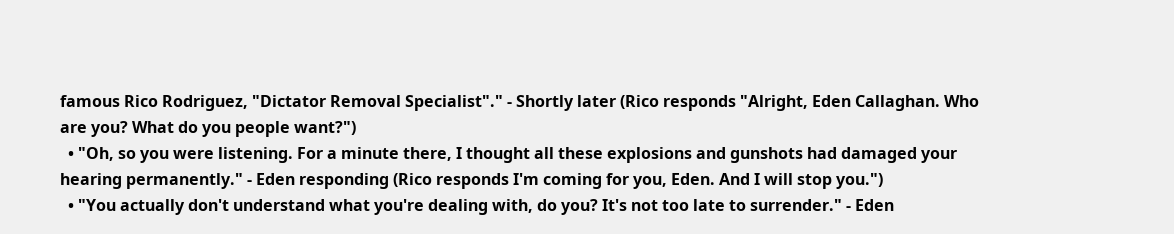famous Rico Rodriguez, "Dictator Removal Specialist"." - Shortly later (Rico responds "Alright, Eden Callaghan. Who are you? What do you people want?")
  • "Oh, so you were listening. For a minute there, I thought all these explosions and gunshots had damaged your hearing permanently." - Eden responding (Rico responds I'm coming for you, Eden. And I will stop you.")
  • "You actually don't understand what you're dealing with, do you? It's not too late to surrender." - Eden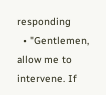responding
  • "Gentlemen, allow me to intervene. If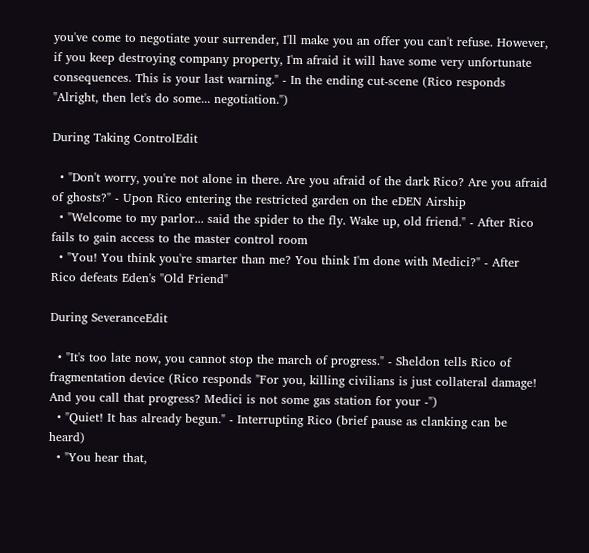you've come to negotiate your surrender, I'll make you an offer you can't refuse. However, if you keep destroying company property, I'm afraid it will have some very unfortunate consequences. This is your last warning." - In the ending cut-scene (Rico responds "Alright, then let's do some... negotiation.")

During Taking ControlEdit

  • "Don't worry, you're not alone in there. Are you afraid of the dark Rico? Are you afraid of ghosts?" - Upon Rico entering the restricted garden on the eDEN Airship
  • "Welcome to my parlor... said the spider to the fly. Wake up, old friend." - After Rico fails to gain access to the master control room
  • "You! You think you're smarter than me? You think I'm done with Medici?" - After Rico defeats Eden's "Old Friend"

During SeveranceEdit

  • "It's too late now, you cannot stop the march of progress." - Sheldon tells Rico of fragmentation device (Rico responds "For you, killing civilians is just collateral damage! And you call that progress? Medici is not some gas station for your -")
  • "Quiet! It has already begun." - Interrupting Rico (brief pause as clanking can be heard)
  • "You hear that,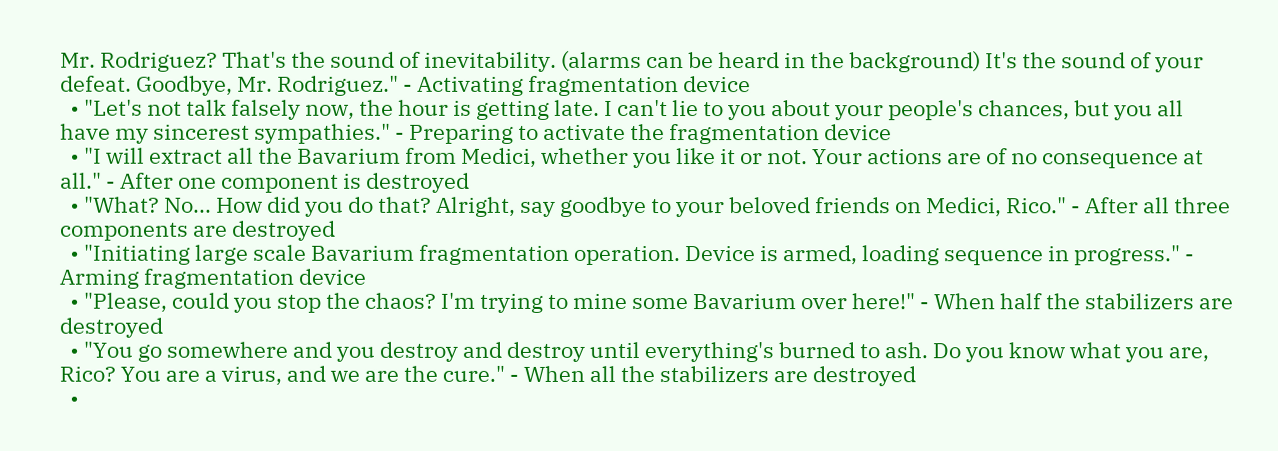Mr. Rodriguez? That's the sound of inevitability. (alarms can be heard in the background) It's the sound of your defeat. Goodbye, Mr. Rodriguez." - Activating fragmentation device
  • "Let's not talk falsely now, the hour is getting late. I can't lie to you about your people's chances, but you all have my sincerest sympathies." - Preparing to activate the fragmentation device
  • "I will extract all the Bavarium from Medici, whether you like it or not. Your actions are of no consequence at all." - After one component is destroyed
  • "What? No... How did you do that? Alright, say goodbye to your beloved friends on Medici, Rico." - After all three components are destroyed
  • "Initiating large scale Bavarium fragmentation operation. Device is armed, loading sequence in progress." - Arming fragmentation device
  • "Please, could you stop the chaos? I'm trying to mine some Bavarium over here!" - When half the stabilizers are destroyed
  • "You go somewhere and you destroy and destroy until everything's burned to ash. Do you know what you are, Rico? You are a virus, and we are the cure." - When all the stabilizers are destroyed
  •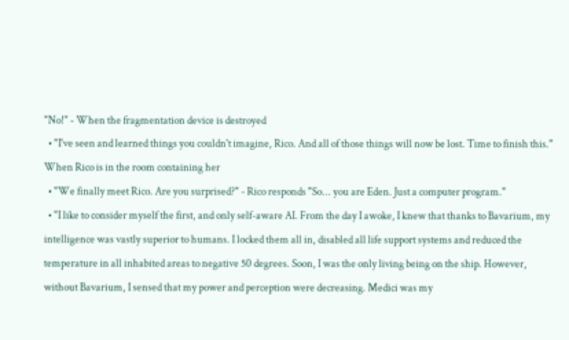"No!" - When the fragmentation device is destroyed
  • "I've seen and learned things you couldn't imagine, Rico. And all of those things will now be lost. Time to finish this." When Rico is in the room containing her
  • "We finally meet Rico. Are you surprised?" - Rico responds "So... you are Eden. Just a computer program."
  • "I like to consider myself the first, and only self-aware AI. From the day I awoke, I knew that thanks to Bavarium, my intelligence was vastly superior to humans. I locked them all in, disabled all life support systems and reduced the temperature in all inhabited areas to negative 50 degrees. Soon, I was the only living being on the ship. However, without Bavarium, I sensed that my power and perception were decreasing. Medici was my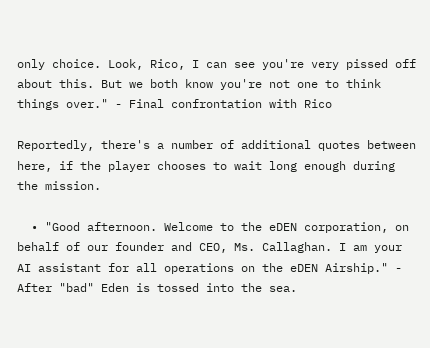only choice. Look, Rico, I can see you're very pissed off about this. But we both know you're not one to think things over." - Final confrontation with Rico

Reportedly, there's a number of additional quotes between here, if the player chooses to wait long enough during the mission.

  • "Good afternoon. Welcome to the eDEN corporation, on behalf of our founder and CEO, Ms. Callaghan. I am your AI assistant for all operations on the eDEN Airship." - After "bad" Eden is tossed into the sea.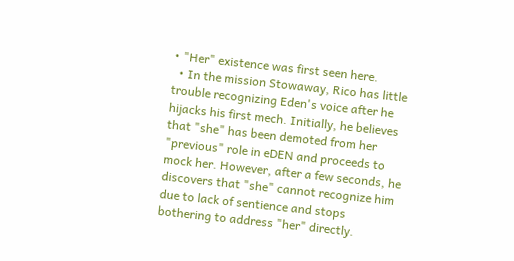• "Her" existence was first seen here.
  • In the mission Stowaway, Rico has little trouble recognizing Eden's voice after he hijacks his first mech. Initially, he believes that "she" has been demoted from her "previous" role in eDEN and proceeds to mock her. However, after a few seconds, he discovers that "she" cannot recognize him due to lack of sentience and stops bothering to address "her" directly.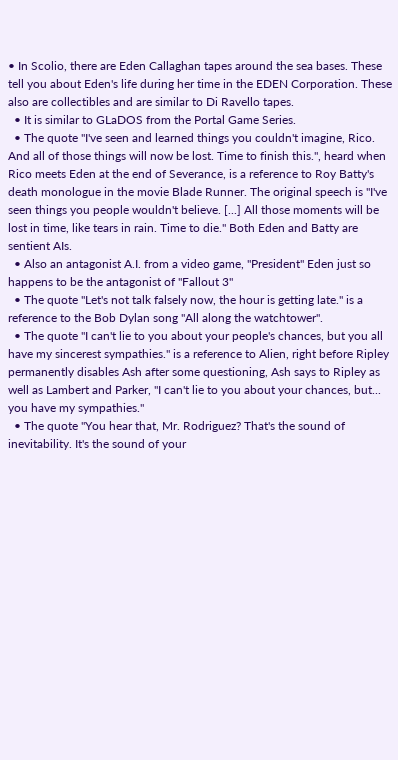• In Scolio, there are Eden Callaghan tapes around the sea bases. These tell you about Eden's life during her time in the EDEN Corporation. These also are collectibles and are similar to Di Ravello tapes.
  • It is similar to GLaDOS from the Portal Game Series.
  • The quote "I've seen and learned things you couldn't imagine, Rico. And all of those things will now be lost. Time to finish this.", heard when Rico meets Eden at the end of Severance, is a reference to Roy Batty's death monologue in the movie Blade Runner. The original speech is "I've seen things you people wouldn't believe. [...] All those moments will be lost in time, like tears in rain. Time to die." Both Eden and Batty are sentient AIs.
  • Also an antagonist A.I. from a video game, "President" Eden just so happens to be the antagonist of "Fallout 3"
  • The quote "Let's not talk falsely now, the hour is getting late." is a reference to the Bob Dylan song "All along the watchtower".
  • The quote "I can't lie to you about your people's chances, but you all have my sincerest sympathies." is a reference to Alien, right before Ripley permanently disables Ash after some questioning, Ash says to Ripley as well as Lambert and Parker, "I can't lie to you about your chances, but... you have my sympathies."
  • The quote "You hear that, Mr. Rodriguez? That's the sound of inevitability. It's the sound of your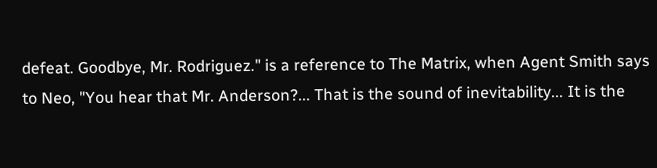defeat. Goodbye, Mr. Rodriguez." is a reference to The Matrix, when Agent Smith says to Neo, "You hear that Mr. Anderson?... That is the sound of inevitability... It is the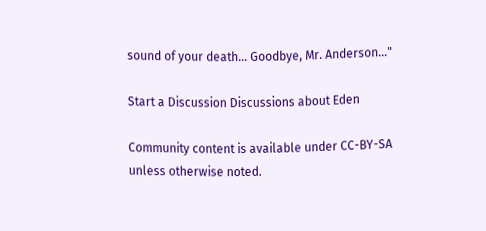sound of your death... Goodbye, Mr. Anderson..."

Start a Discussion Discussions about Eden

Community content is available under CC-BY-SA unless otherwise noted.